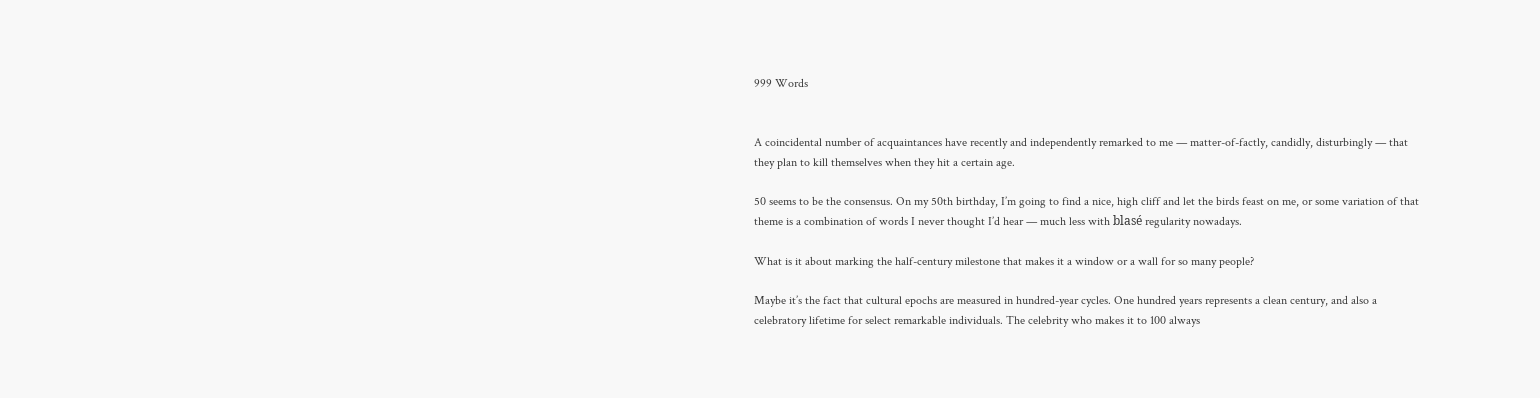999 Words


A coincidental number of acquaintances have recently and independently remarked to me — matter-of-factly, candidly, disturbingly — that they plan to kill themselves when they hit a certain age.

50 seems to be the consensus. On my 50th birthday, I’m going to find a nice, high cliff and let the birds feast on me, or some variation of that theme is a combination of words I never thought I’d hear — much less with blasé regularity nowadays.

What is it about marking the half-century milestone that makes it a window or a wall for so many people?

Maybe it’s the fact that cultural epochs are measured in hundred-year cycles. One hundred years represents a clean century, and also a celebratory lifetime for select remarkable individuals. The celebrity who makes it to 100 always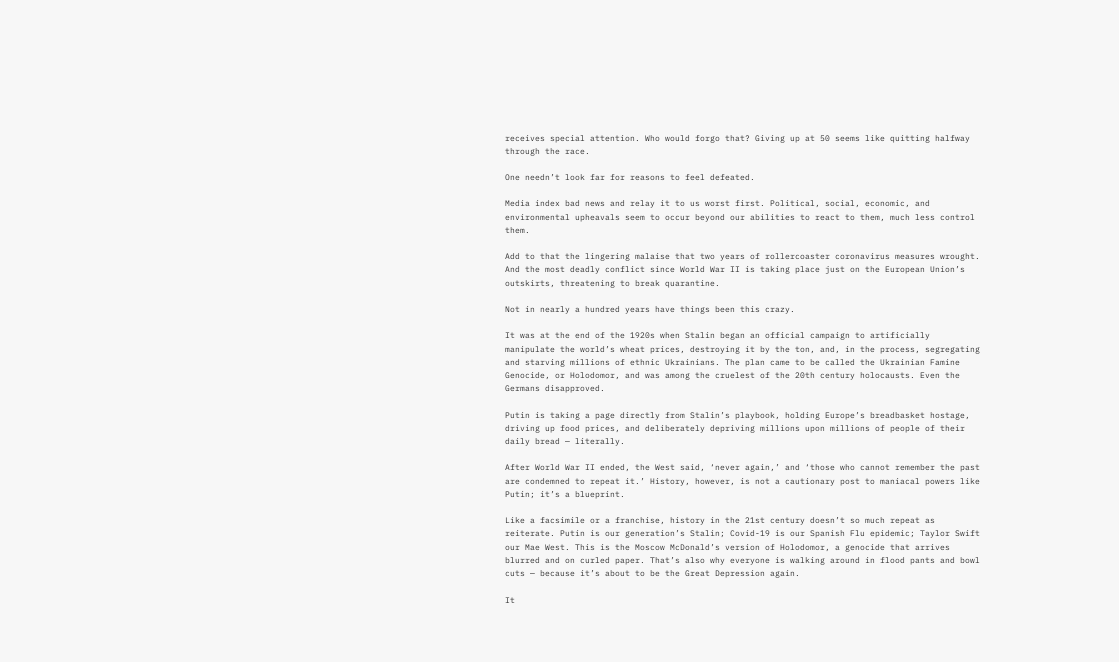receives special attention. Who would forgo that? Giving up at 50 seems like quitting halfway through the race.

One needn’t look far for reasons to feel defeated.

Media index bad news and relay it to us worst first. Political, social, economic, and environmental upheavals seem to occur beyond our abilities to react to them, much less control them.

Add to that the lingering malaise that two years of rollercoaster coronavirus measures wrought. And the most deadly conflict since World War II is taking place just on the European Union’s outskirts, threatening to break quarantine.

Not in nearly a hundred years have things been this crazy.

It was at the end of the 1920s when Stalin began an official campaign to artificially manipulate the world’s wheat prices, destroying it by the ton, and, in the process, segregating and starving millions of ethnic Ukrainians. The plan came to be called the Ukrainian Famine Genocide, or Holodomor, and was among the cruelest of the 20th century holocausts. Even the Germans disapproved.

Putin is taking a page directly from Stalin’s playbook, holding Europe’s breadbasket hostage, driving up food prices, and deliberately depriving millions upon millions of people of their daily bread — literally.

After World War II ended, the West said, ‘never again,’ and ‘those who cannot remember the past are condemned to repeat it.’ History, however, is not a cautionary post to maniacal powers like Putin; it’s a blueprint.

Like a facsimile or a franchise, history in the 21st century doesn’t so much repeat as reiterate. Putin is our generation’s Stalin; Covid-19 is our Spanish Flu epidemic; Taylor Swift our Mae West. This is the Moscow McDonald’s version of Holodomor, a genocide that arrives blurred and on curled paper. That’s also why everyone is walking around in flood pants and bowl cuts — because it’s about to be the Great Depression again.

It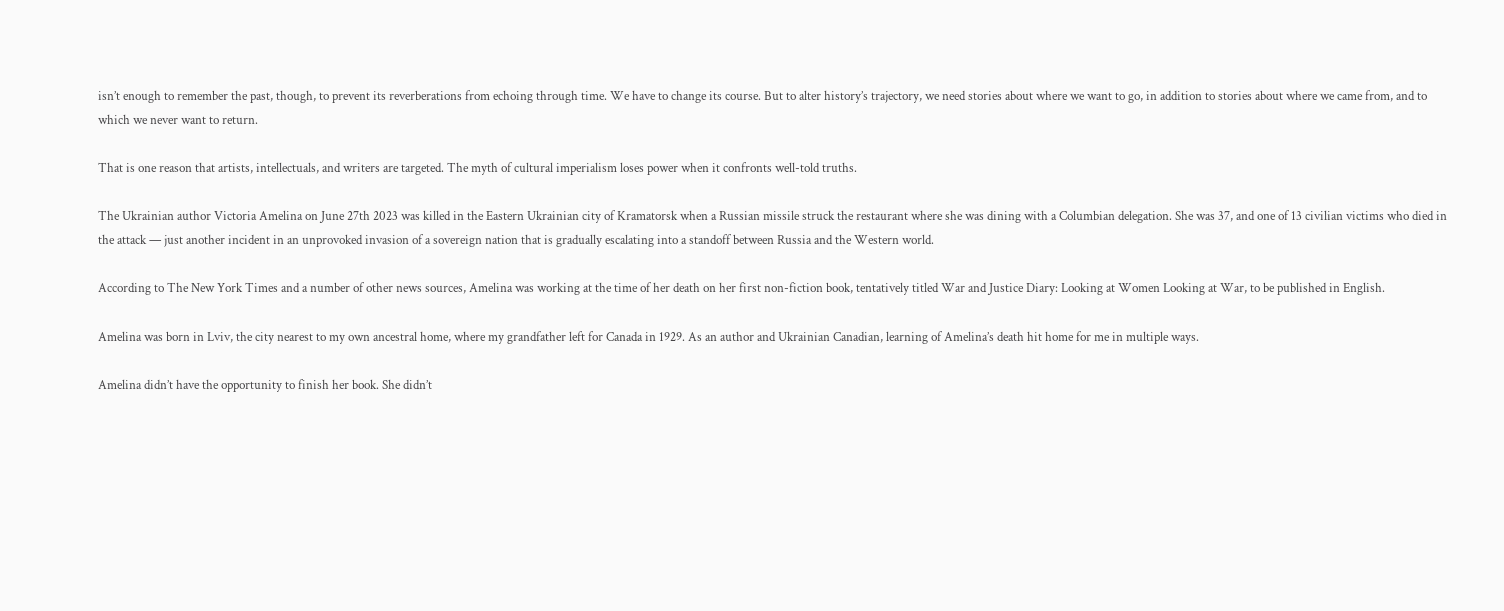isn’t enough to remember the past, though, to prevent its reverberations from echoing through time. We have to change its course. But to alter history’s trajectory, we need stories about where we want to go, in addition to stories about where we came from, and to which we never want to return.

That is one reason that artists, intellectuals, and writers are targeted. The myth of cultural imperialism loses power when it confronts well-told truths.

The Ukrainian author Victoria Amelina on June 27th 2023 was killed in the Eastern Ukrainian city of Kramatorsk when a Russian missile struck the restaurant where she was dining with a Columbian delegation. She was 37, and one of 13 civilian victims who died in the attack — just another incident in an unprovoked invasion of a sovereign nation that is gradually escalating into a standoff between Russia and the Western world.

According to The New York Times and a number of other news sources, Amelina was working at the time of her death on her first non-fiction book, tentatively titled War and Justice Diary: Looking at Women Looking at War, to be published in English.

Amelina was born in Lviv, the city nearest to my own ancestral home, where my grandfather left for Canada in 1929. As an author and Ukrainian Canadian, learning of Amelina’s death hit home for me in multiple ways.

Amelina didn’t have the opportunity to finish her book. She didn’t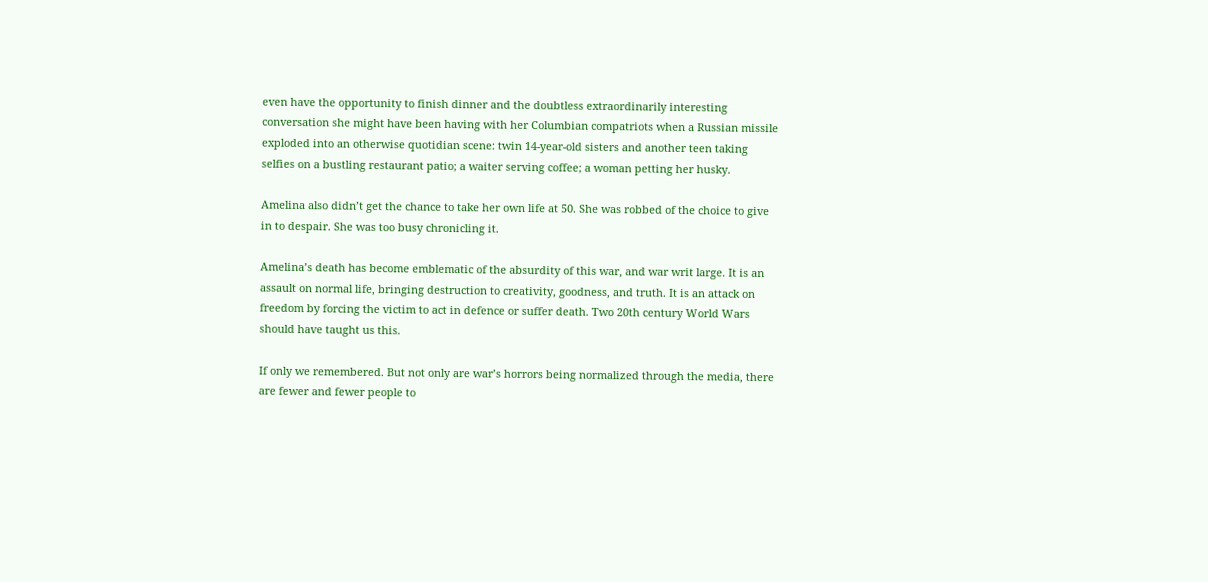even have the opportunity to finish dinner and the doubtless extraordinarily interesting conversation she might have been having with her Columbian compatriots when a Russian missile exploded into an otherwise quotidian scene: twin 14-year-old sisters and another teen taking selfies on a bustling restaurant patio; a waiter serving coffee; a woman petting her husky.

Amelina also didn’t get the chance to take her own life at 50. She was robbed of the choice to give in to despair. She was too busy chronicling it.

Amelina’s death has become emblematic of the absurdity of this war, and war writ large. It is an assault on normal life, bringing destruction to creativity, goodness, and truth. It is an attack on freedom by forcing the victim to act in defence or suffer death. Two 20th century World Wars should have taught us this.

If only we remembered. But not only are war’s horrors being normalized through the media, there are fewer and fewer people to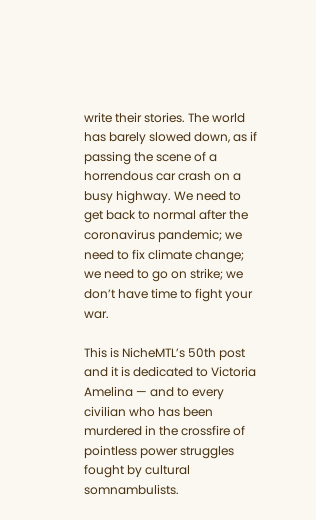write their stories. The world has barely slowed down, as if passing the scene of a horrendous car crash on a busy highway. We need to get back to normal after the coronavirus pandemic; we need to fix climate change; we need to go on strike; we don’t have time to fight your war.

This is NicheMTL’s 50th post and it is dedicated to Victoria Amelina — and to every civilian who has been murdered in the crossfire of pointless power struggles fought by cultural somnambulists.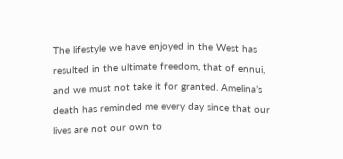The lifestyle we have enjoyed in the West has resulted in the ultimate freedom, that of ennui, and we must not take it for granted. Amelina’s death has reminded me every day since that our lives are not our own to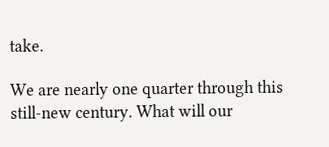take.

We are nearly one quarter through this still-new century. What will our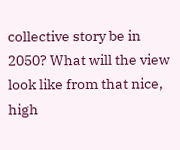collective story be in 2050? What will the view look like from that nice, high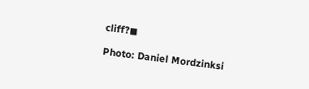cliff?◼

Photo: Daniel Mordzinksi